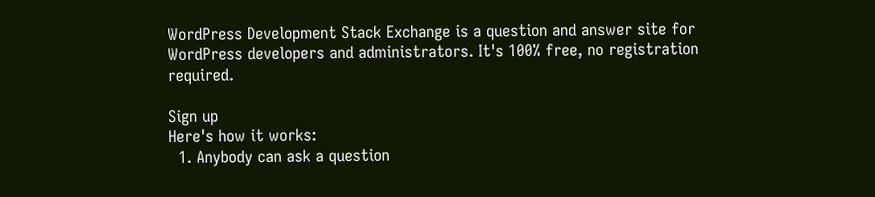WordPress Development Stack Exchange is a question and answer site for WordPress developers and administrators. It's 100% free, no registration required.

Sign up
Here's how it works:
  1. Anybody can ask a question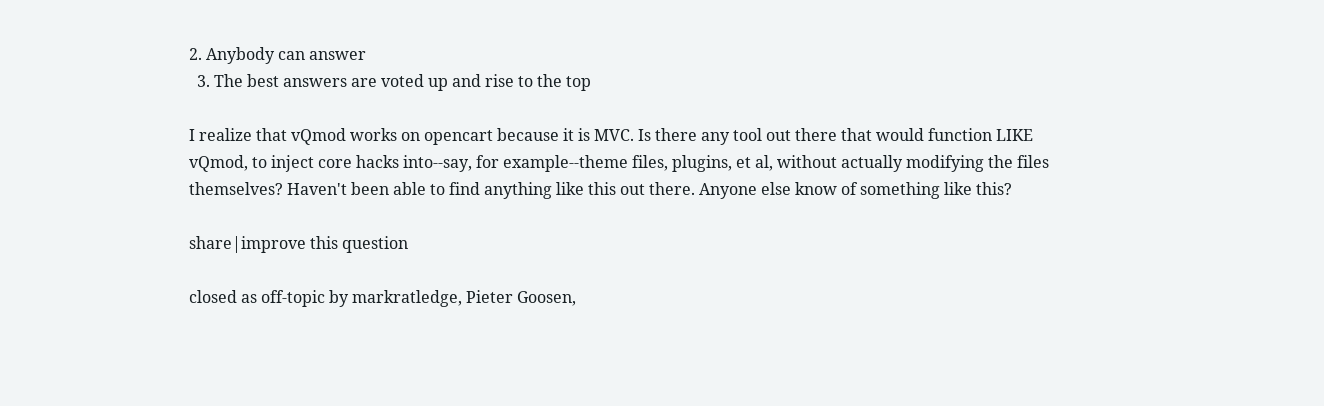2. Anybody can answer
  3. The best answers are voted up and rise to the top

I realize that vQmod works on opencart because it is MVC. Is there any tool out there that would function LIKE vQmod, to inject core hacks into--say, for example--theme files, plugins, et al, without actually modifying the files themselves? Haven't been able to find anything like this out there. Anyone else know of something like this?

share|improve this question

closed as off-topic by markratledge, Pieter Goosen,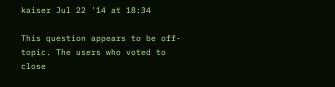kaiser Jul 22 '14 at 18:34

This question appears to be off-topic. The users who voted to close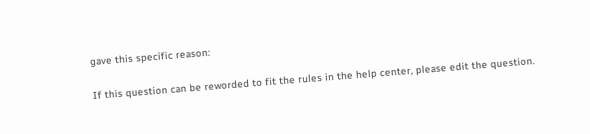gave this specific reason:

If this question can be reworded to fit the rules in the help center, please edit the question.